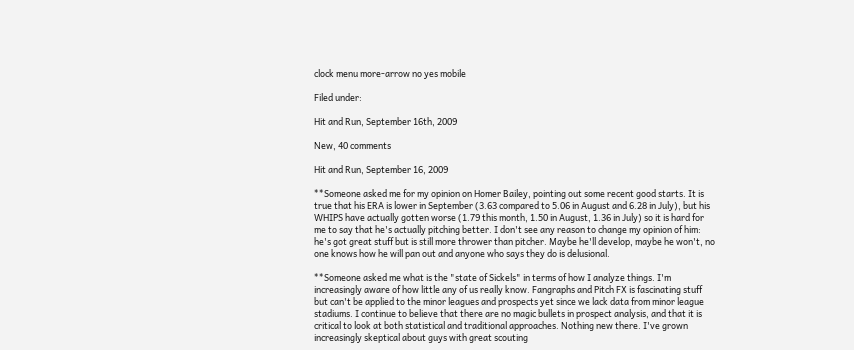clock menu more-arrow no yes mobile

Filed under:

Hit and Run, September 16th, 2009

New, 40 comments

Hit and Run, September 16, 2009

**Someone asked me for my opinion on Homer Bailey, pointing out some recent good starts. It is true that his ERA is lower in September (3.63 compared to 5.06 in August and 6.28 in July), but his WHIPS have actually gotten worse (1.79 this month, 1.50 in August, 1.36 in July) so it is hard for me to say that he's actually pitching better. I don't see any reason to change my opinion of him: he's got great stuff but is still more thrower than pitcher. Maybe he'll develop, maybe he won't, no one knows how he will pan out and anyone who says they do is delusional.

**Someone asked me what is the "state of Sickels" in terms of how I analyze things. I'm increasingly aware of how little any of us really know. Fangraphs and Pitch FX is fascinating stuff but can't be applied to the minor leagues and prospects yet since we lack data from minor league stadiums. I continue to believe that there are no magic bullets in prospect analysis, and that it is critical to look at both statistical and traditional approaches. Nothing new there. I've grown increasingly skeptical about guys with great scouting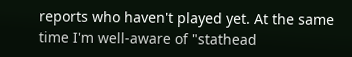reports who haven't played yet. At the same time I'm well-aware of "stathead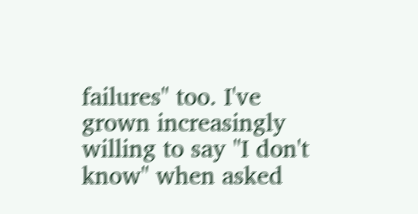failures" too. I've grown increasingly willing to say "I don't know" when asked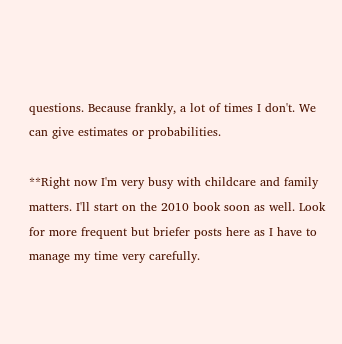questions. Because frankly, a lot of times I don't. We can give estimates or probabilities.

**Right now I'm very busy with childcare and family matters. I'll start on the 2010 book soon as well. Look for more frequent but briefer posts here as I have to manage my time very carefully.